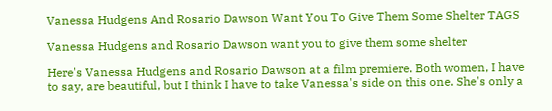Vanessa Hudgens And Rosario Dawson Want You To Give Them Some Shelter TAGS

Vanessa Hudgens and Rosario Dawson want you to give them some shelter

Here's Vanessa Hudgens and Rosario Dawson at a film premiere. Both women, I have to say, are beautiful, but I think I have to take Vanessa's side on this one. She's only a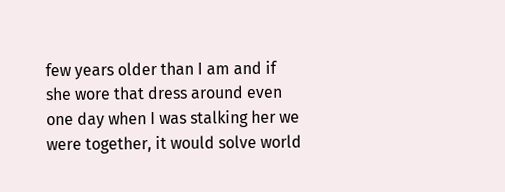few years older than I am and if she wore that dress around even one day when I was stalking her we were together, it would solve world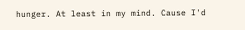hunger. At least in my mind. Cause I'd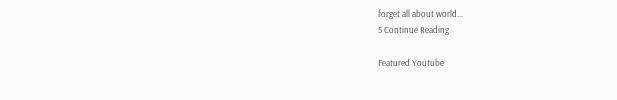forget all about world...
5 Continue Reading

Featured Youtube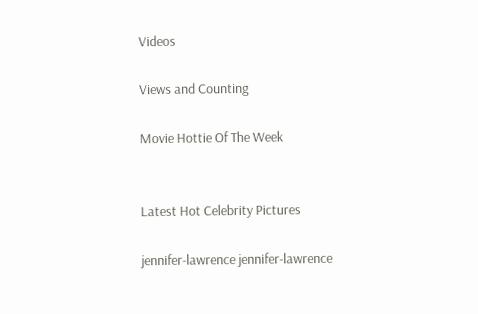Videos

Views and Counting

Movie Hottie Of The Week


Latest Hot Celebrity Pictures

jennifer-lawrence jennifer-lawrence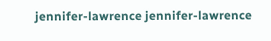jennifer-lawrence jennifer-lawrence